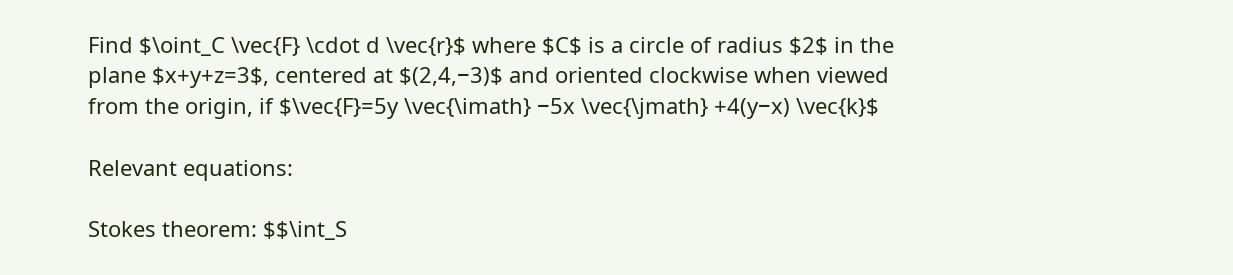Find $\oint_C \vec{F} \cdot d \vec{r}$ where $C$ is a circle of radius $2$ in the plane $x+y+z=3$, centered at $(2,4,−3)$ and oriented clockwise when viewed from the origin, if $\vec{F}=5y \vec{\imath} −5x \vec{\jmath} +4(y−x) \vec{k}$

Relevant equations:

Stokes theorem: $$\int_S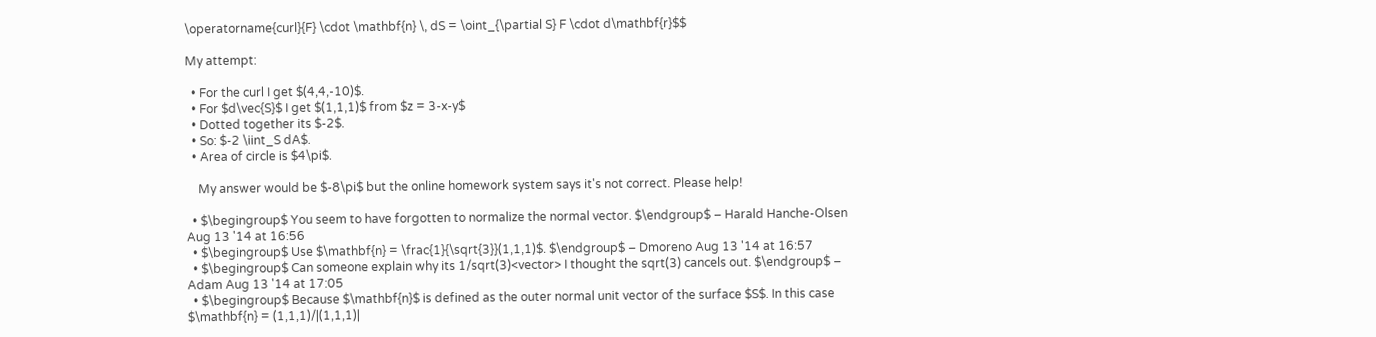\operatorname{curl}{F} \cdot \mathbf{n} \, dS = \oint_{\partial S} F \cdot d\mathbf{r}$$

My attempt:

  • For the curl I get $(4,4,-10)$.
  • For $d\vec{S}$ I get $(1,1,1)$ from $z = 3-x-y$
  • Dotted together its $-2$.
  • So: $-2 \iint_S dA$.
  • Area of circle is $4\pi$.

    My answer would be $-8\pi$ but the online homework system says it's not correct. Please help!

  • $\begingroup$ You seem to have forgotten to normalize the normal vector. $\endgroup$ – Harald Hanche-Olsen Aug 13 '14 at 16:56
  • $\begingroup$ Use $\mathbf{n} = \frac{1}{\sqrt{3}}(1,1,1)$. $\endgroup$ – Dmoreno Aug 13 '14 at 16:57
  • $\begingroup$ Can someone explain why its 1/sqrt(3)<vector> I thought the sqrt(3) cancels out. $\endgroup$ – Adam Aug 13 '14 at 17:05
  • $\begingroup$ Because $\mathbf{n}$ is defined as the outer normal unit vector of the surface $S$. In this case $\mathbf{n} = (1,1,1)/|(1,1,1)|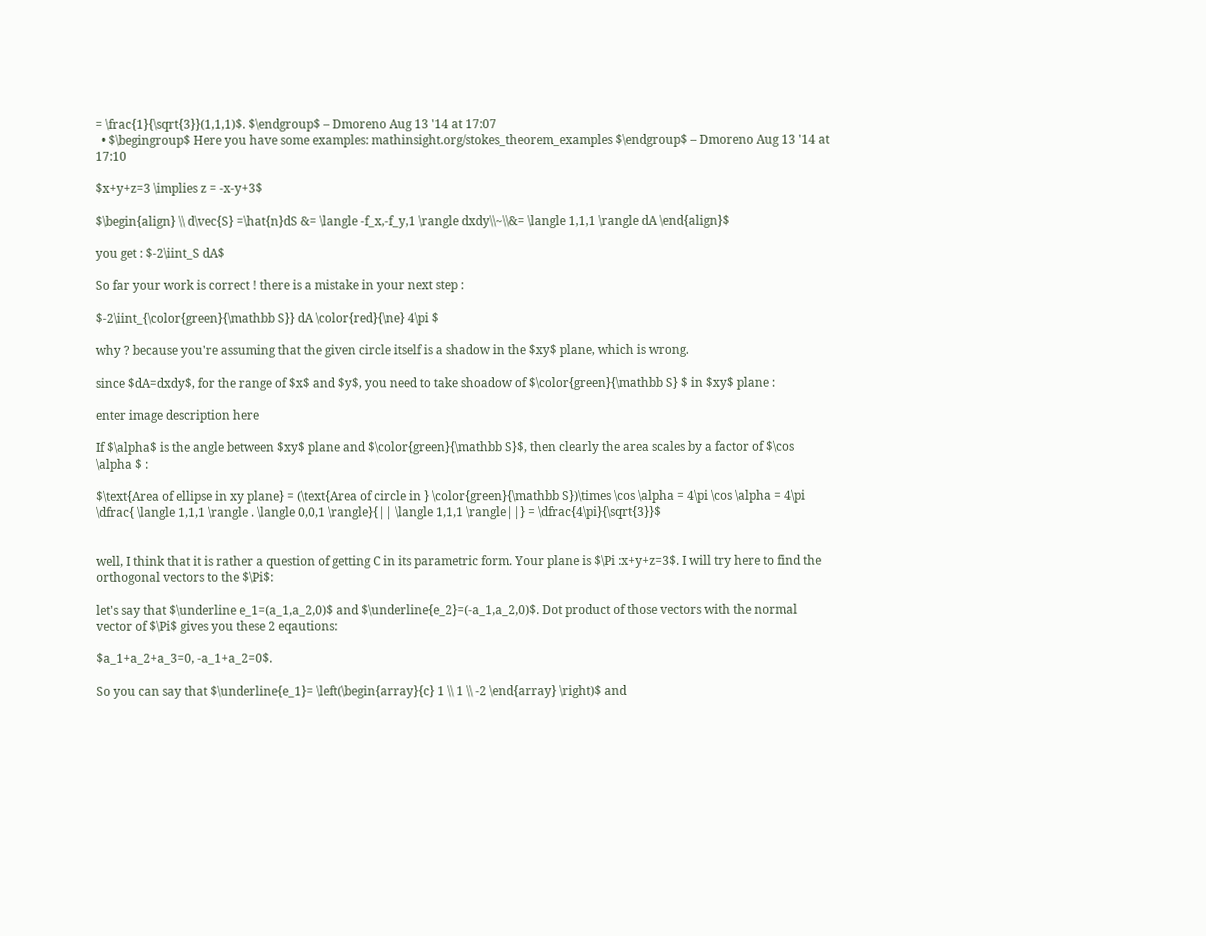= \frac{1}{\sqrt{3}}(1,1,1)$. $\endgroup$ – Dmoreno Aug 13 '14 at 17:07
  • $\begingroup$ Here you have some examples: mathinsight.org/stokes_theorem_examples $\endgroup$ – Dmoreno Aug 13 '14 at 17:10

$x+y+z=3 \implies z = -x-y+3$

$\begin{align} \\ d\vec{S} =\hat{n}dS &= \langle -f_x,-f_y,1 \rangle dxdy\\~\\&= \langle 1,1,1 \rangle dA \end{align}$

you get : $-2\iint_S dA$

So far your work is correct ! there is a mistake in your next step :

$-2\iint_{\color{green}{\mathbb S}} dA \color{red}{\ne} 4\pi $

why ? because you're assuming that the given circle itself is a shadow in the $xy$ plane, which is wrong.

since $dA=dxdy$, for the range of $x$ and $y$, you need to take shoadow of $\color{green}{\mathbb S} $ in $xy$ plane :

enter image description here

If $\alpha$ is the angle between $xy$ plane and $\color{green}{\mathbb S}$, then clearly the area scales by a factor of $\cos \alpha $ :

$\text{Area of ellipse in xy plane} = (\text{Area of circle in } \color{green}{\mathbb S})\times \cos \alpha = 4\pi \cos \alpha = 4\pi \dfrac{ \langle 1,1,1 \rangle . \langle 0,0,1 \rangle}{|| \langle 1,1,1 \rangle||} = \dfrac{4\pi}{\sqrt{3}}$


well, I think that it is rather a question of getting C in its parametric form. Your plane is $\Pi :x+y+z=3$. I will try here to find the orthogonal vectors to the $\Pi$:

let's say that $\underline e_1=(a_1,a_2,0)$ and $\underline{e_2}=(-a_1,a_2,0)$. Dot product of those vectors with the normal vector of $\Pi$ gives you these 2 eqautions:

$a_1+a_2+a_3=0, -a_1+a_2=0$.

So you can say that $\underline{e_1}= \left(\begin{array}{c} 1 \\ 1 \\ -2 \end{array} \right)$ and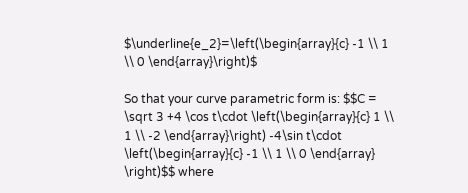$\underline{e_2}=\left(\begin{array}{c} -1 \\ 1 \\ 0 \end{array}\right)$

So that your curve parametric form is: $$C = \sqrt 3 +4 \cos t\cdot \left(\begin{array}{c} 1 \\ 1 \\ -2 \end{array}\right) -4\sin t\cdot \left(\begin{array}{c} -1 \\ 1 \\ 0 \end{array} \right)$$ where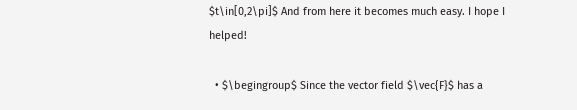$t\in[0,2\pi]$ And from here it becomes much easy. I hope I helped!

  • $\begingroup$ Since the vector field $\vec{F}$ has a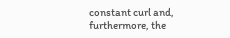constant curl and, furthermore, the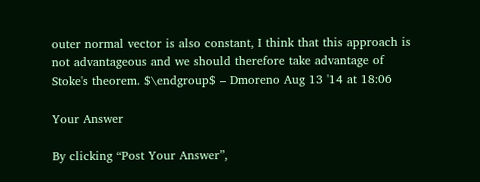outer normal vector is also constant, I think that this approach is not advantageous and we should therefore take advantage of Stoke's theorem. $\endgroup$ – Dmoreno Aug 13 '14 at 18:06

Your Answer

By clicking “Post Your Answer”,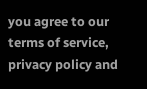you agree to our terms of service, privacy policy and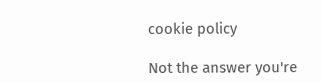cookie policy

Not the answer you're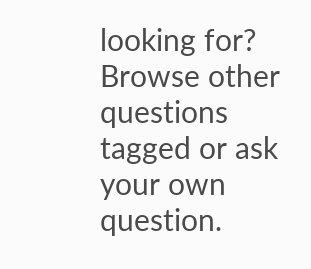looking for? Browse other questions tagged or ask your own question.